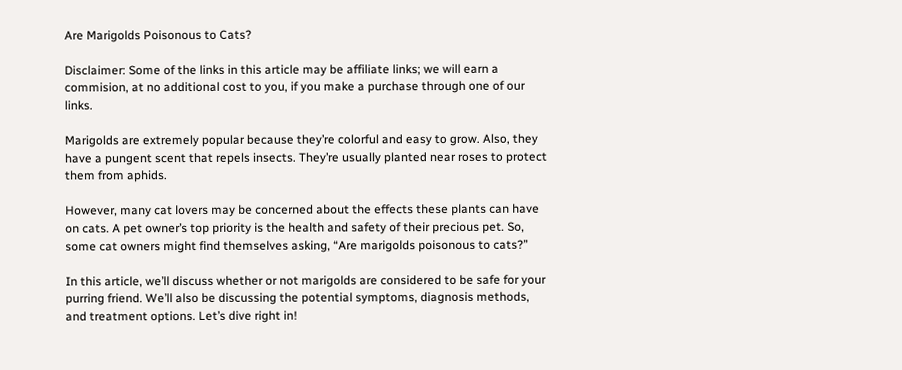Are Marigolds Poisonous to Cats?

Disclaimer: Some of the links in this article may be affiliate links; we will earn a commision, at no additional cost to you, if you make a purchase through one of our links.

Marigolds are extremely popular because they’re colorful and easy to grow. Also, they have a pungent scent that repels insects. They’re usually planted near roses to protect them from aphids.

However, many cat lovers may be concerned about the effects these plants can have on cats. A pet owner’s top priority is the health and safety of their precious pet. So, some cat owners might find themselves asking, “Are marigolds poisonous to cats?”

In this article, we’ll discuss whether or not marigolds are considered to be safe for your purring friend. We’ll also be discussing the potential symptoms, diagnosis methods, and treatment options. Let’s dive right in!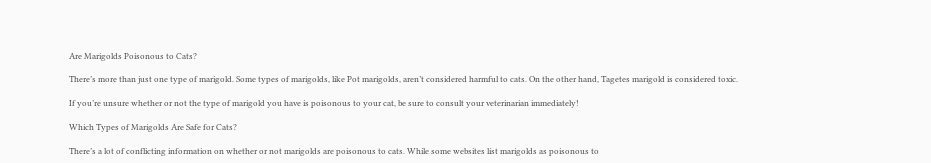Are Marigolds Poisonous to Cats?

There’s more than just one type of marigold. Some types of marigolds, like Pot marigolds, aren’t considered harmful to cats. On the other hand, Tagetes marigold is considered toxic.

If you’re unsure whether or not the type of marigold you have is poisonous to your cat, be sure to consult your veterinarian immediately!

Which Types of Marigolds Are Safe for Cats?

There’s a lot of conflicting information on whether or not marigolds are poisonous to cats. While some websites list marigolds as poisonous to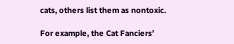cats, others list them as nontoxic.

For example, the Cat Fanciers’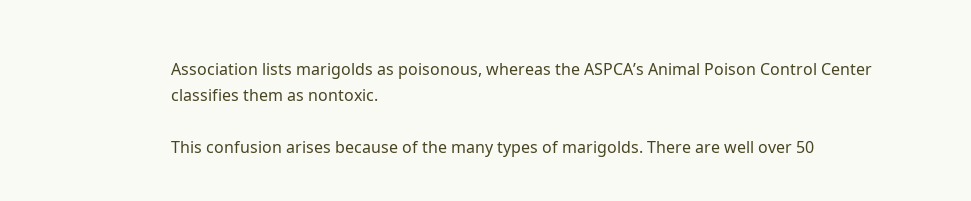Association lists marigolds as poisonous, whereas the ASPCA’s Animal Poison Control Center classifies them as nontoxic.

This confusion arises because of the many types of marigolds. There are well over 50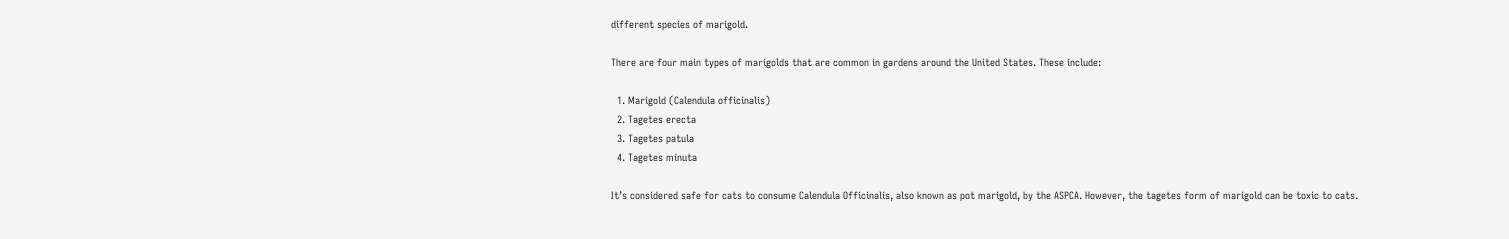different species of marigold.

There are four main types of marigolds that are common in gardens around the United States. These include:

  1. Marigold (Calendula officinalis)
  2. Tagetes erecta
  3. Tagetes patula
  4. Tagetes minuta

It’s considered safe for cats to consume Calendula Officinalis, also known as pot marigold, by the ASPCA. However, the tagetes form of marigold can be toxic to cats.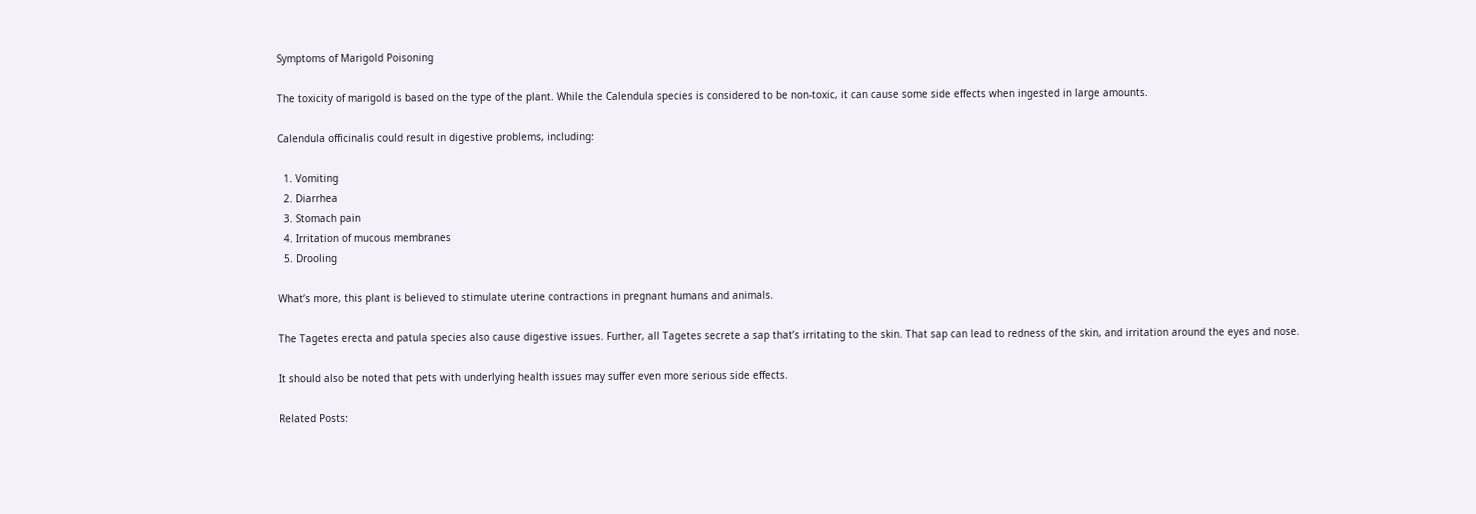Symptoms of Marigold Poisoning

The toxicity of marigold is based on the type of the plant. While the Calendula species is considered to be non-toxic, it can cause some side effects when ingested in large amounts.

Calendula officinalis could result in digestive problems, including:

  1. Vomiting
  2. Diarrhea
  3. Stomach pain
  4. Irritation of mucous membranes
  5. Drooling

What’s more, this plant is believed to stimulate uterine contractions in pregnant humans and animals.

The Tagetes erecta and patula species also cause digestive issues. Further, all Tagetes secrete a sap that’s irritating to the skin. That sap can lead to redness of the skin, and irritation around the eyes and nose.

It should also be noted that pets with underlying health issues may suffer even more serious side effects.

Related Posts: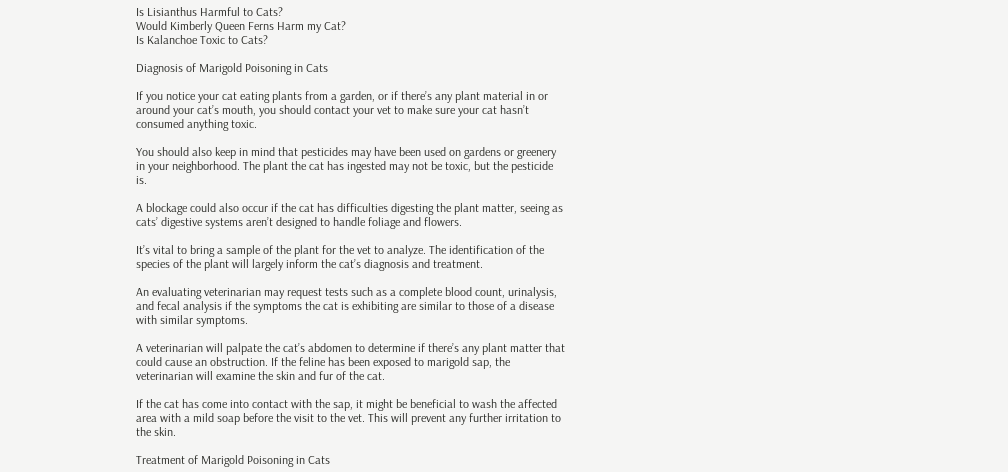Is Lisianthus Harmful to Cats?
Would Kimberly Queen Ferns Harm my Cat?
Is Kalanchoe Toxic to Cats?

Diagnosis of Marigold Poisoning in Cats

If you notice your cat eating plants from a garden, or if there’s any plant material in or around your cat’s mouth, you should contact your vet to make sure your cat hasn’t consumed anything toxic.

You should also keep in mind that pesticides may have been used on gardens or greenery in your neighborhood. The plant the cat has ingested may not be toxic, but the pesticide is.

A blockage could also occur if the cat has difficulties digesting the plant matter, seeing as cats’ digestive systems aren’t designed to handle foliage and flowers.

It’s vital to bring a sample of the plant for the vet to analyze. The identification of the species of the plant will largely inform the cat’s diagnosis and treatment.

An evaluating veterinarian may request tests such as a complete blood count, urinalysis, and fecal analysis if the symptoms the cat is exhibiting are similar to those of a disease with similar symptoms.

A veterinarian will palpate the cat’s abdomen to determine if there’s any plant matter that could cause an obstruction. If the feline has been exposed to marigold sap, the veterinarian will examine the skin and fur of the cat.

If the cat has come into contact with the sap, it might be beneficial to wash the affected area with a mild soap before the visit to the vet. This will prevent any further irritation to the skin.

Treatment of Marigold Poisoning in Cats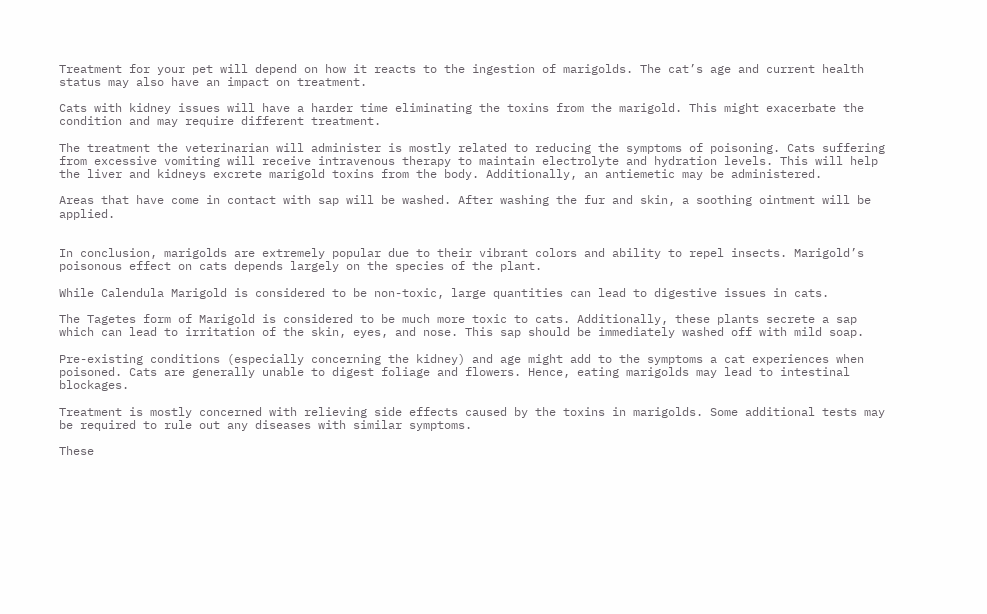Treatment for your pet will depend on how it reacts to the ingestion of marigolds. The cat’s age and current health status may also have an impact on treatment.

Cats with kidney issues will have a harder time eliminating the toxins from the marigold. This might exacerbate the condition and may require different treatment.

The treatment the veterinarian will administer is mostly related to reducing the symptoms of poisoning. Cats suffering from excessive vomiting will receive intravenous therapy to maintain electrolyte and hydration levels. This will help the liver and kidneys excrete marigold toxins from the body. Additionally, an antiemetic may be administered.

Areas that have come in contact with sap will be washed. After washing the fur and skin, a soothing ointment will be applied.


In conclusion, marigolds are extremely popular due to their vibrant colors and ability to repel insects. Marigold’s poisonous effect on cats depends largely on the species of the plant.

While Calendula Marigold is considered to be non-toxic, large quantities can lead to digestive issues in cats.

The Tagetes form of Marigold is considered to be much more toxic to cats. Additionally, these plants secrete a sap which can lead to irritation of the skin, eyes, and nose. This sap should be immediately washed off with mild soap.

Pre-existing conditions (especially concerning the kidney) and age might add to the symptoms a cat experiences when poisoned. Cats are generally unable to digest foliage and flowers. Hence, eating marigolds may lead to intestinal blockages.

Treatment is mostly concerned with relieving side effects caused by the toxins in marigolds. Some additional tests may be required to rule out any diseases with similar symptoms.

These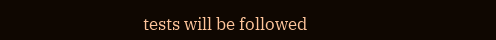tests will be followed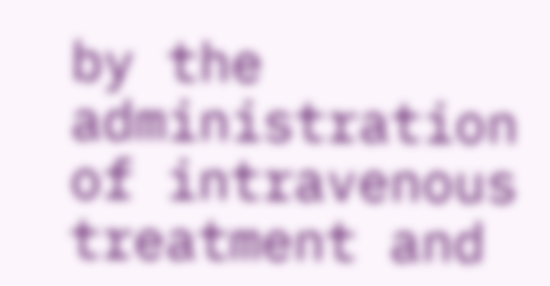by the administration of intravenous treatment and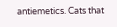antiemetics. Cats that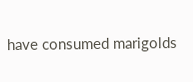have consumed marigolds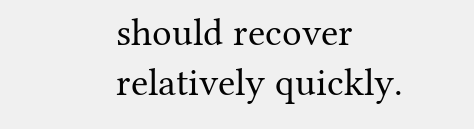should recover relatively quickly.